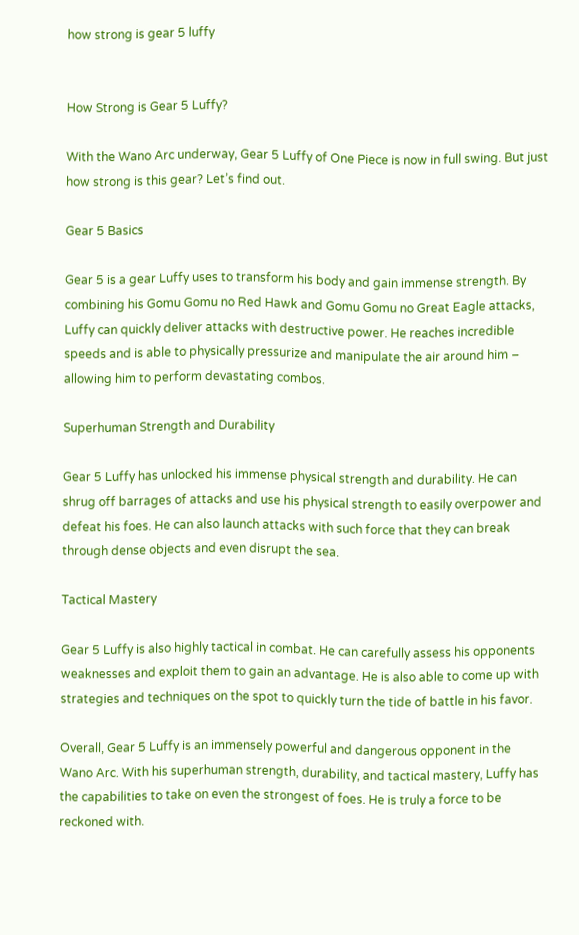how strong is gear 5 luffy


How Strong is Gear 5 Luffy?

With the Wano Arc underway, Gear 5 Luffy of One Piece is now in full swing. But just how strong is this gear? Let’s find out.

Gear 5 Basics

Gear 5 is a gear Luffy uses to transform his body and gain immense strength. By combining his Gomu Gomu no Red Hawk and Gomu Gomu no Great Eagle attacks, Luffy can quickly deliver attacks with destructive power. He reaches incredible speeds and is able to physically pressurize and manipulate the air around him – allowing him to perform devastating combos.

Superhuman Strength and Durability

Gear 5 Luffy has unlocked his immense physical strength and durability. He can shrug off barrages of attacks and use his physical strength to easily overpower and defeat his foes. He can also launch attacks with such force that they can break through dense objects and even disrupt the sea.

Tactical Mastery

Gear 5 Luffy is also highly tactical in combat. He can carefully assess his opponents weaknesses and exploit them to gain an advantage. He is also able to come up with strategies and techniques on the spot to quickly turn the tide of battle in his favor.

Overall, Gear 5 Luffy is an immensely powerful and dangerous opponent in the Wano Arc. With his superhuman strength, durability, and tactical mastery, Luffy has the capabilities to take on even the strongest of foes. He is truly a force to be reckoned with.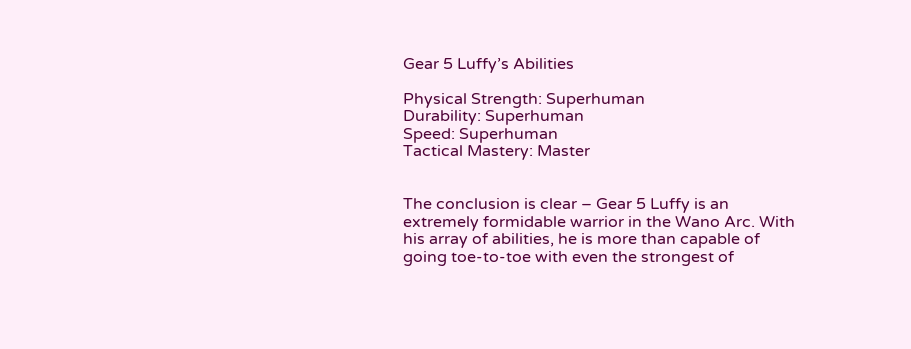Gear 5 Luffy’s Abilities

Physical Strength: Superhuman
Durability: Superhuman
Speed: Superhuman
Tactical Mastery: Master


The conclusion is clear – Gear 5 Luffy is an extremely formidable warrior in the Wano Arc. With his array of abilities, he is more than capable of going toe-to-toe with even the strongest of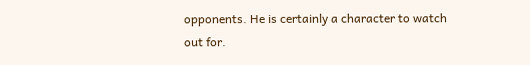opponents. He is certainly a character to watch out for.